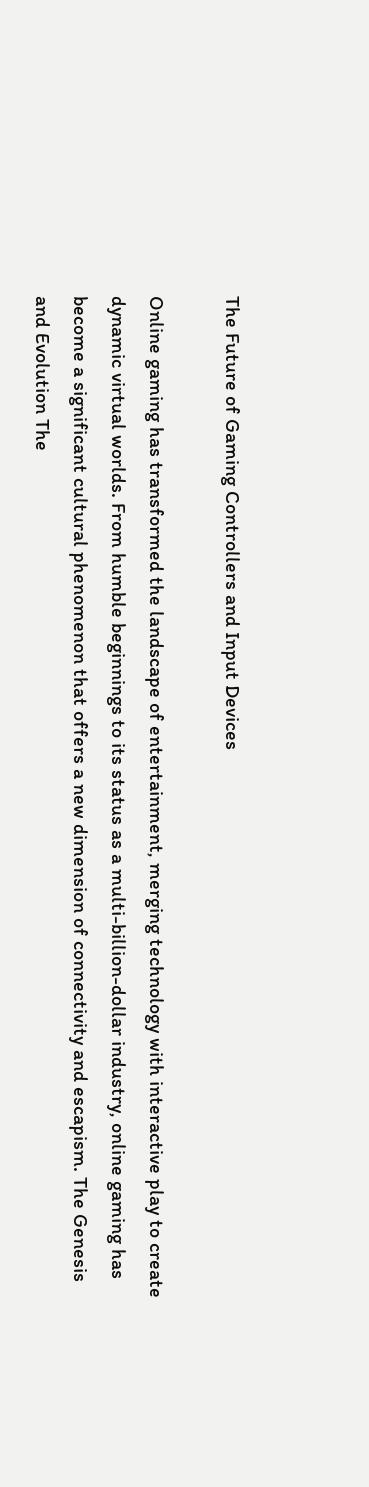The Future of Gaming Controllers and Input Devices

Online gaming has transformed the landscape of entertainment, merging technology with interactive play to create dynamic virtual worlds. From humble beginnings to its status as a multi-billion-dollar industry, online gaming has become a significant cultural phenomenon that offers a new dimension of connectivity and escapism. The Genesis and Evolution The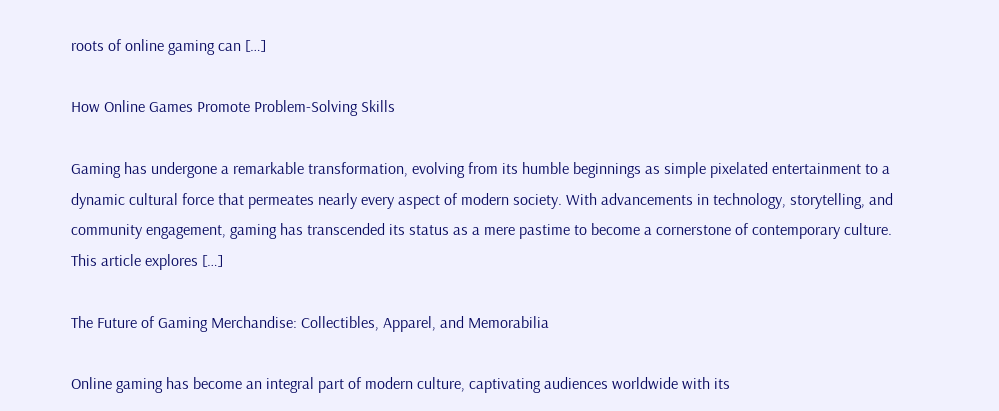roots of online gaming can […]

How Online Games Promote Problem-Solving Skills

Gaming has undergone a remarkable transformation, evolving from its humble beginnings as simple pixelated entertainment to a dynamic cultural force that permeates nearly every aspect of modern society. With advancements in technology, storytelling, and community engagement, gaming has transcended its status as a mere pastime to become a cornerstone of contemporary culture. This article explores […]

The Future of Gaming Merchandise: Collectibles, Apparel, and Memorabilia

Online gaming has become an integral part of modern culture, captivating audiences worldwide with its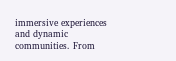immersive experiences and dynamic communities. From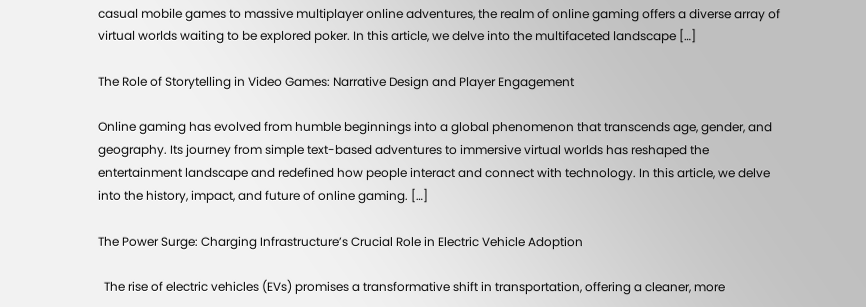casual mobile games to massive multiplayer online adventures, the realm of online gaming offers a diverse array of virtual worlds waiting to be explored poker. In this article, we delve into the multifaceted landscape […]

The Role of Storytelling in Video Games: Narrative Design and Player Engagement

Online gaming has evolved from humble beginnings into a global phenomenon that transcends age, gender, and geography. Its journey from simple text-based adventures to immersive virtual worlds has reshaped the entertainment landscape and redefined how people interact and connect with technology. In this article, we delve into the history, impact, and future of online gaming. […]

The Power Surge: Charging Infrastructure’s Crucial Role in Electric Vehicle Adoption

  The rise of electric vehicles (EVs) promises a transformative shift in transportation, offering a cleaner, more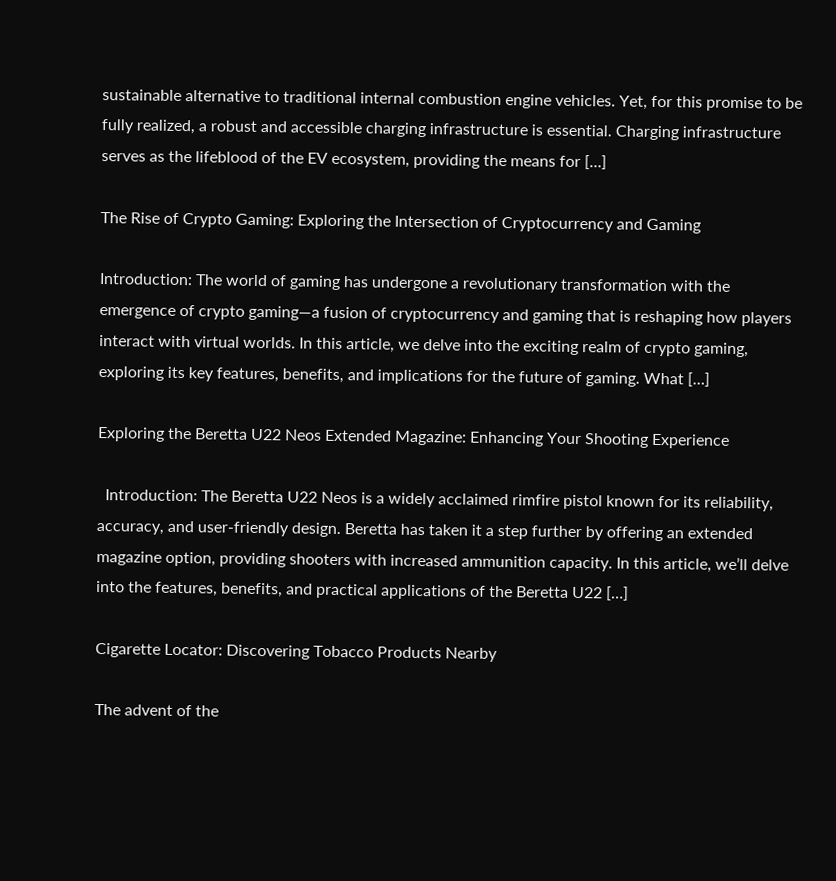sustainable alternative to traditional internal combustion engine vehicles. Yet, for this promise to be fully realized, a robust and accessible charging infrastructure is essential. Charging infrastructure serves as the lifeblood of the EV ecosystem, providing the means for […]

The Rise of Crypto Gaming: Exploring the Intersection of Cryptocurrency and Gaming

Introduction: The world of gaming has undergone a revolutionary transformation with the emergence of crypto gaming—a fusion of cryptocurrency and gaming that is reshaping how players interact with virtual worlds. In this article, we delve into the exciting realm of crypto gaming, exploring its key features, benefits, and implications for the future of gaming. What […]

Exploring the Beretta U22 Neos Extended Magazine: Enhancing Your Shooting Experience

  Introduction: The Beretta U22 Neos is a widely acclaimed rimfire pistol known for its reliability, accuracy, and user-friendly design. Beretta has taken it a step further by offering an extended magazine option, providing shooters with increased ammunition capacity. In this article, we’ll delve into the features, benefits, and practical applications of the Beretta U22 […]

Cigarette Locator: Discovering Tobacco Products Nearby

The advent of the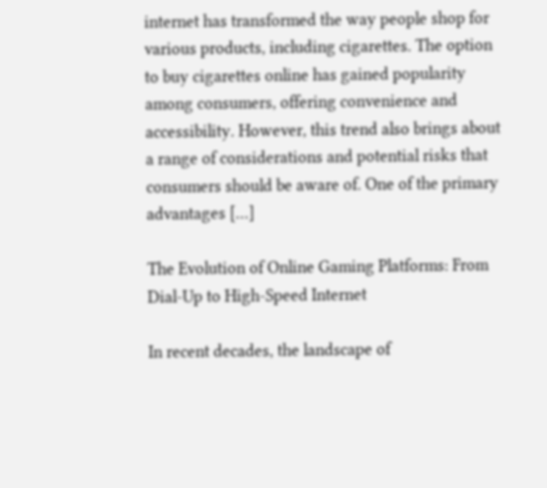internet has transformed the way people shop for various products, including cigarettes. The option to buy cigarettes online has gained popularity among consumers, offering convenience and accessibility. However, this trend also brings about a range of considerations and potential risks that consumers should be aware of. One of the primary advantages […]

The Evolution of Online Gaming Platforms: From Dial-Up to High-Speed Internet

In recent decades, the landscape of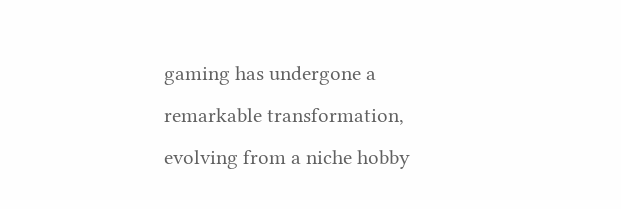gaming has undergone a remarkable transformation, evolving from a niche hobby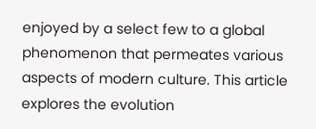enjoyed by a select few to a global phenomenon that permeates various aspects of modern culture. This article explores the evolution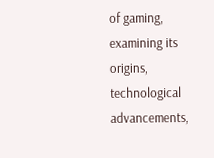of gaming, examining its origins, technological advancements,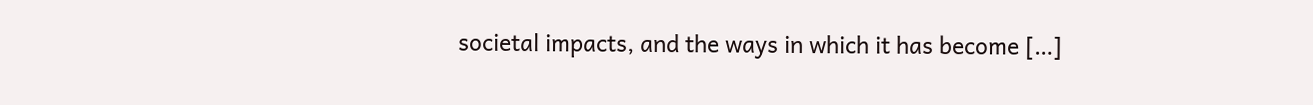societal impacts, and the ways in which it has become […]